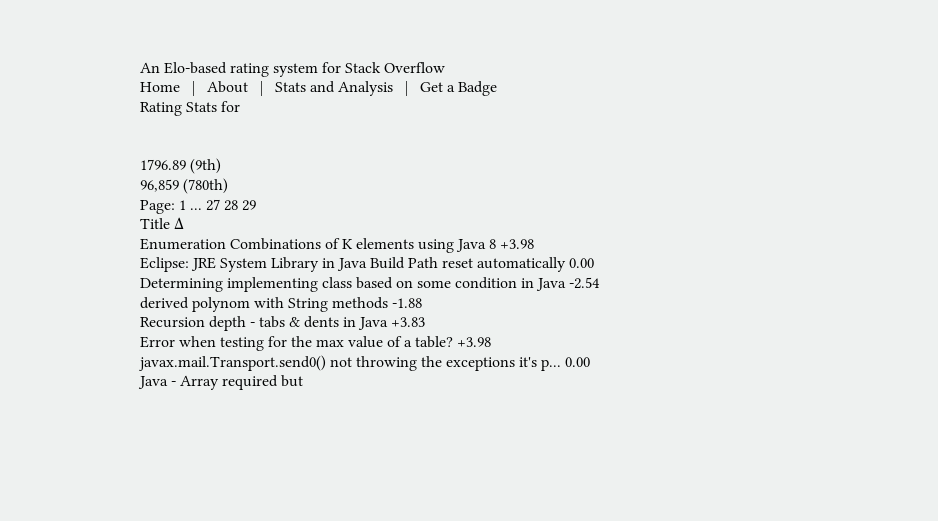An Elo-based rating system for Stack Overflow
Home   |   About   |   Stats and Analysis   |   Get a Badge
Rating Stats for


1796.89 (9th)
96,859 (780th)
Page: 1 ... 27 28 29
Title Δ
Enumeration Combinations of K elements using Java 8 +3.98
Eclipse: JRE System Library in Java Build Path reset automatically 0.00
Determining implementing class based on some condition in Java -2.54
derived polynom with String methods -1.88
Recursion depth - tabs & dents in Java +3.83
Error when testing for the max value of a table? +3.98
javax.mail.Transport.send0() not throwing the exceptions it's p... 0.00
Java - Array required but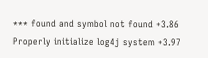*** found and symbol not found +3.86
Properly initialize log4j system +3.97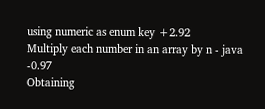using numeric as enum key +2.92
Multiply each number in an array by n - java -0.97
Obtaining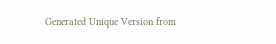Generated Unique Version from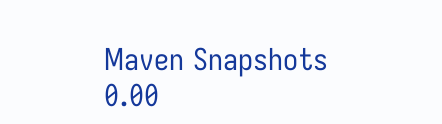Maven Snapshots 0.00